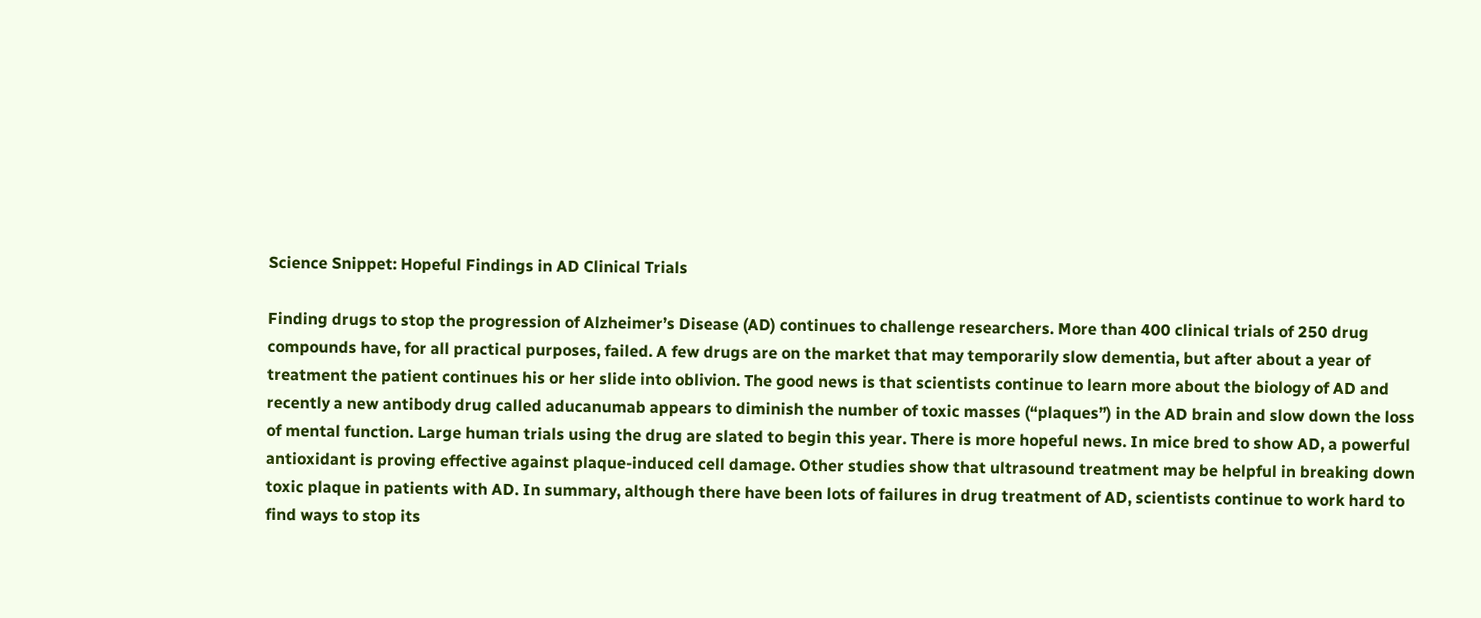Science Snippet: Hopeful Findings in AD Clinical Trials

Finding drugs to stop the progression of Alzheimer’s Disease (AD) continues to challenge researchers. More than 400 clinical trials of 250 drug compounds have, for all practical purposes, failed. A few drugs are on the market that may temporarily slow dementia, but after about a year of treatment the patient continues his or her slide into oblivion. The good news is that scientists continue to learn more about the biology of AD and recently a new antibody drug called aducanumab appears to diminish the number of toxic masses (“plaques”) in the AD brain and slow down the loss of mental function. Large human trials using the drug are slated to begin this year. There is more hopeful news. In mice bred to show AD, a powerful antioxidant is proving effective against plaque-induced cell damage. Other studies show that ultrasound treatment may be helpful in breaking down toxic plaque in patients with AD. In summary, although there have been lots of failures in drug treatment of AD, scientists continue to work hard to find ways to stop its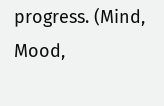progress. (Mind, Mood,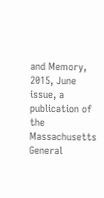and Memory, 2015, June issue, a publication of the Massachusetts General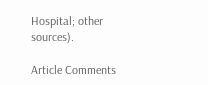Hospital; other sources).

Article Comments